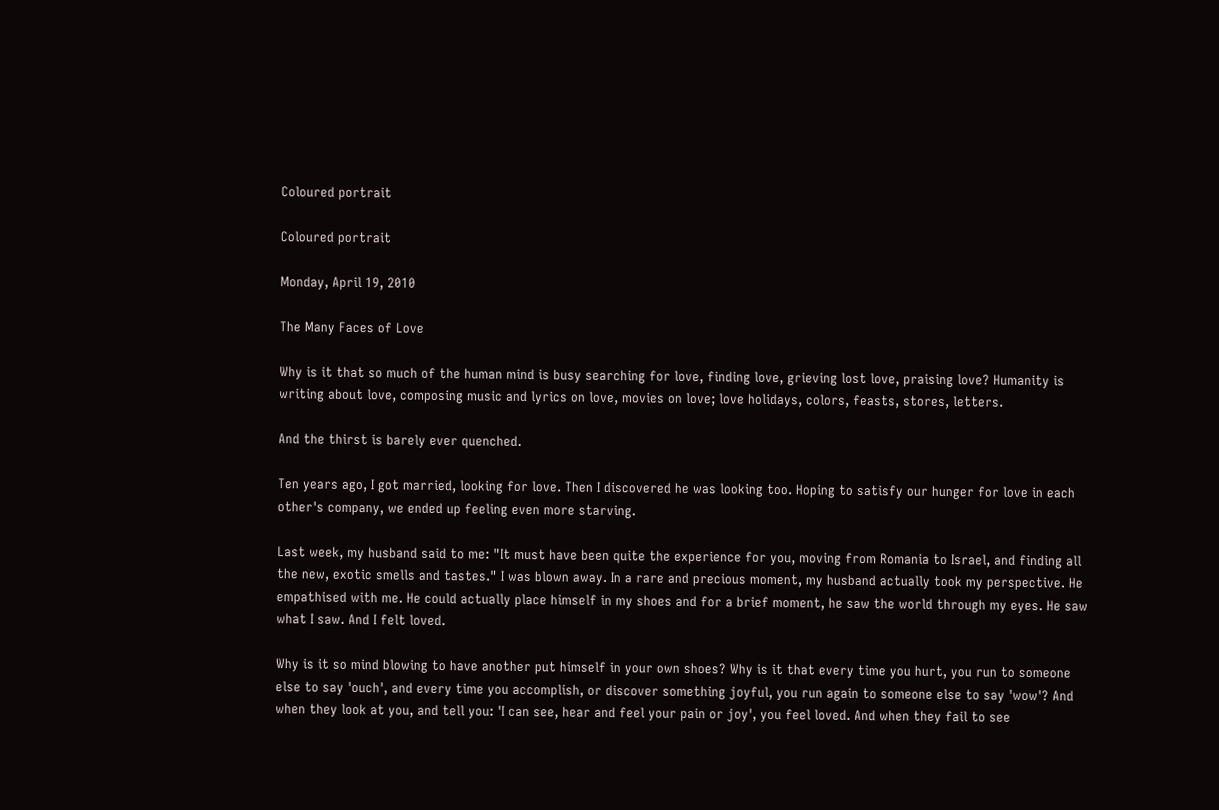Coloured portrait

Coloured portrait

Monday, April 19, 2010

The Many Faces of Love

Why is it that so much of the human mind is busy searching for love, finding love, grieving lost love, praising love? Humanity is writing about love, composing music and lyrics on love, movies on love; love holidays, colors, feasts, stores, letters.

And the thirst is barely ever quenched.

Ten years ago, I got married, looking for love. Then I discovered he was looking too. Hoping to satisfy our hunger for love in each other's company, we ended up feeling even more starving.

Last week, my husband said to me: "It must have been quite the experience for you, moving from Romania to Israel, and finding all the new, exotic smells and tastes." I was blown away. In a rare and precious moment, my husband actually took my perspective. He empathised with me. He could actually place himself in my shoes and for a brief moment, he saw the world through my eyes. He saw what I saw. And I felt loved.

Why is it so mind blowing to have another put himself in your own shoes? Why is it that every time you hurt, you run to someone
else to say 'ouch', and every time you accomplish, or discover something joyful, you run again to someone else to say 'wow'? And when they look at you, and tell you: 'I can see, hear and feel your pain or joy', you feel loved. And when they fail to see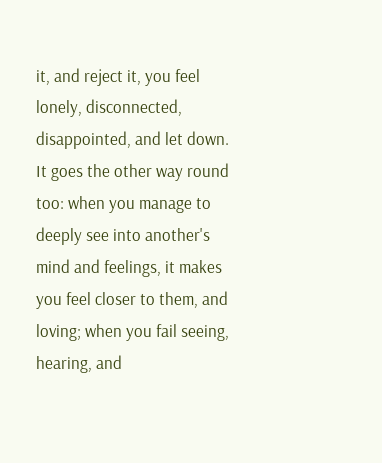it, and reject it, you feel lonely, disconnected, disappointed, and let down. It goes the other way round too: when you manage to deeply see into another's mind and feelings, it makes you feel closer to them, and loving; when you fail seeing, hearing, and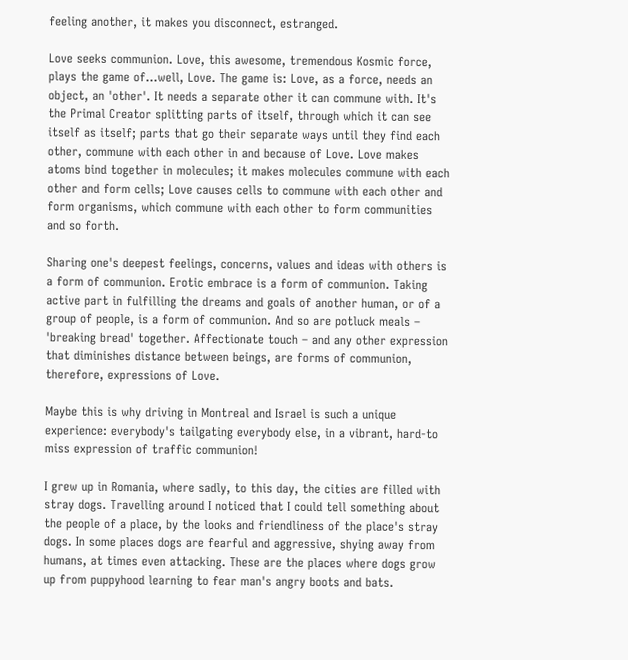feeling another, it makes you disconnect, estranged.

Love seeks communion. Love, this awesome, tremendous Kosmic force, plays the game of…well, Love. The game is: Love, as a force, needs an object, an 'other'. It needs a separate other it can commune with. It's the Primal Creator splitting parts of itself, through which it can see itself as itself; parts that go their separate ways until they find each other, commune with each other in and because of Love. Love makes atoms bind together in molecules; it makes molecules commune with each other and form cells; Love causes cells to commune with each other and form organisms, which commune with each other to form communities and so forth.

Sharing one's deepest feelings, concerns, values and ideas with others is a form of communion. Erotic embrace is a form of communion. Taking active part in fulfilling the dreams and goals of another human, or of a group of people, is a form of communion. And so are potluck meals – 'breaking bread' together. Affectionate touch – and any other expression that diminishes distance between beings, are forms of communion, therefore, expressions of Love.

Maybe this is why driving in Montreal and Israel is such a unique experience: everybody's tailgating everybody else, in a vibrant, hard-to miss expression of traffic communion!

I grew up in Romania, where sadly, to this day, the cities are filled with stray dogs. Travelling around I noticed that I could tell something about the people of a place, by the looks and friendliness of the place's stray dogs. In some places dogs are fearful and aggressive, shying away from humans, at times even attacking. These are the places where dogs grow up from puppyhood learning to fear man's angry boots and bats.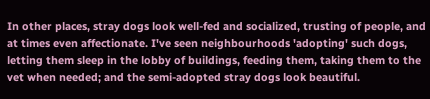In other places, stray dogs look well-fed and socialized, trusting of people, and at times even affectionate. I've seen neighbourhoods 'adopting' such dogs, letting them sleep in the lobby of buildings, feeding them, taking them to the vet when needed; and the semi-adopted stray dogs look beautiful.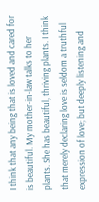I think that any being that is loved and cared for is beautiful. My mother-in-law talks to her plants. She has beautiful, thriving plants. I think that merely declaring love is seldom a truthful expression of love; but deeply listening and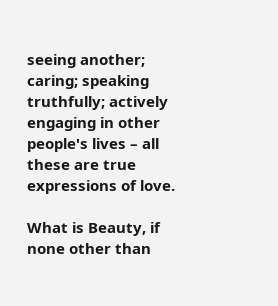seeing another; caring; speaking truthfully; actively engaging in other people's lives – all these are true expressions of love.

What is Beauty, if none other than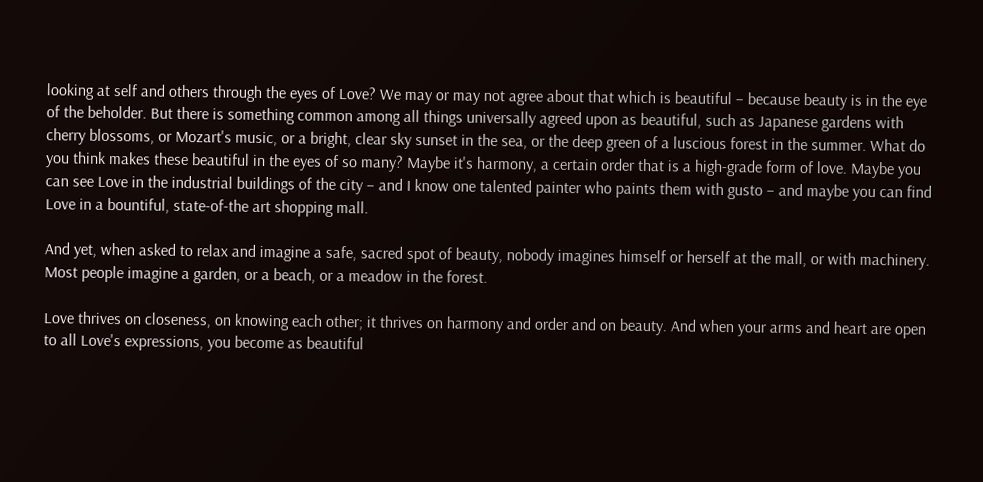looking at self and others through the eyes of Love? We may or may not agree about that which is beautiful – because beauty is in the eye of the beholder. But there is something common among all things universally agreed upon as beautiful, such as Japanese gardens with cherry blossoms, or Mozart's music, or a bright, clear sky sunset in the sea, or the deep green of a luscious forest in the summer. What do you think makes these beautiful in the eyes of so many? Maybe it's harmony, a certain order that is a high-grade form of love. Maybe you can see Love in the industrial buildings of the city – and I know one talented painter who paints them with gusto – and maybe you can find Love in a bountiful, state-of-the art shopping mall.

And yet, when asked to relax and imagine a safe, sacred spot of beauty, nobody imagines himself or herself at the mall, or with machinery. Most people imagine a garden, or a beach, or a meadow in the forest.

Love thrives on closeness, on knowing each other; it thrives on harmony and order and on beauty. And when your arms and heart are open to all Love's expressions, you become as beautiful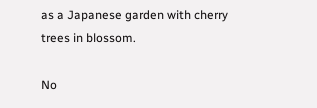as a Japanese garden with cherry trees in blossom.

No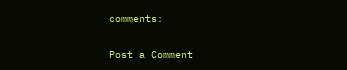comments:

Post a Comment